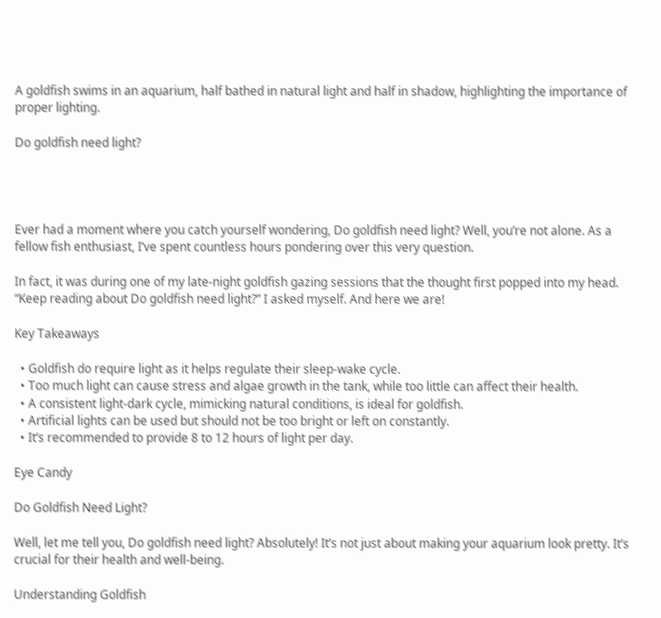A goldfish swims in an aquarium, half bathed in natural light and half in shadow, highlighting the importance of proper lighting.

Do goldfish need light?




Ever had a moment where you catch yourself wondering, Do goldfish need light? Well, you’re not alone. As a fellow fish enthusiast, I’ve spent countless hours pondering over this very question.

In fact, it was during one of my late-night goldfish gazing sessions that the thought first popped into my head. “Keep reading about Do goldfish need light?” I asked myself. And here we are!

Key Takeaways

  • Goldfish do require light as it helps regulate their sleep-wake cycle.
  • Too much light can cause stress and algae growth in the tank, while too little can affect their health.
  • A consistent light-dark cycle, mimicking natural conditions, is ideal for goldfish.
  • Artificial lights can be used but should not be too bright or left on constantly.
  • It’s recommended to provide 8 to 12 hours of light per day.

Eye Candy

Do Goldfish Need Light?

Well, let me tell you, Do goldfish need light? Absolutely! It’s not just about making your aquarium look pretty. It’s crucial for their health and well-being.

Understanding Goldfish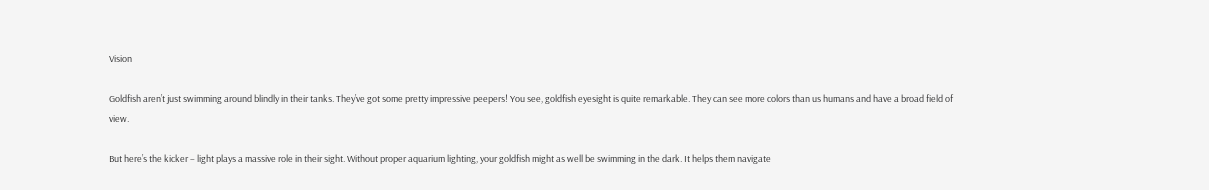Vision

Goldfish aren’t just swimming around blindly in their tanks. They’ve got some pretty impressive peepers! You see, goldfish eyesight is quite remarkable. They can see more colors than us humans and have a broad field of view.

But here’s the kicker – light plays a massive role in their sight. Without proper aquarium lighting, your goldfish might as well be swimming in the dark. It helps them navigate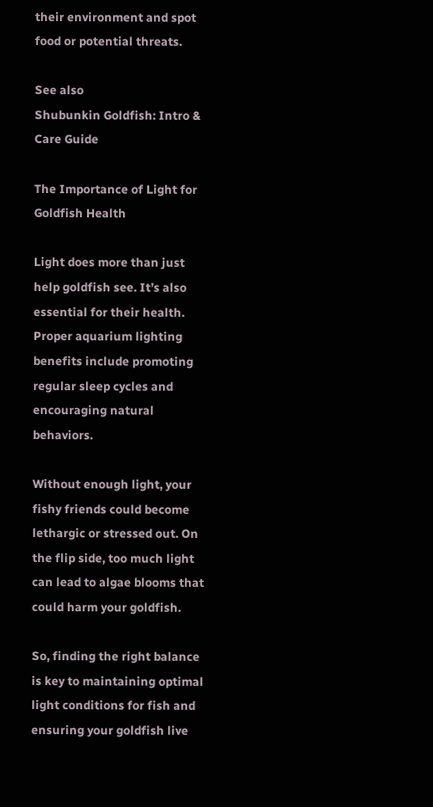their environment and spot food or potential threats.

See also
Shubunkin Goldfish: Intro & Care Guide

The Importance of Light for Goldfish Health

Light does more than just help goldfish see. It’s also essential for their health. Proper aquarium lighting benefits include promoting regular sleep cycles and encouraging natural behaviors.

Without enough light, your fishy friends could become lethargic or stressed out. On the flip side, too much light can lead to algae blooms that could harm your goldfish.

So, finding the right balance is key to maintaining optimal light conditions for fish and ensuring your goldfish live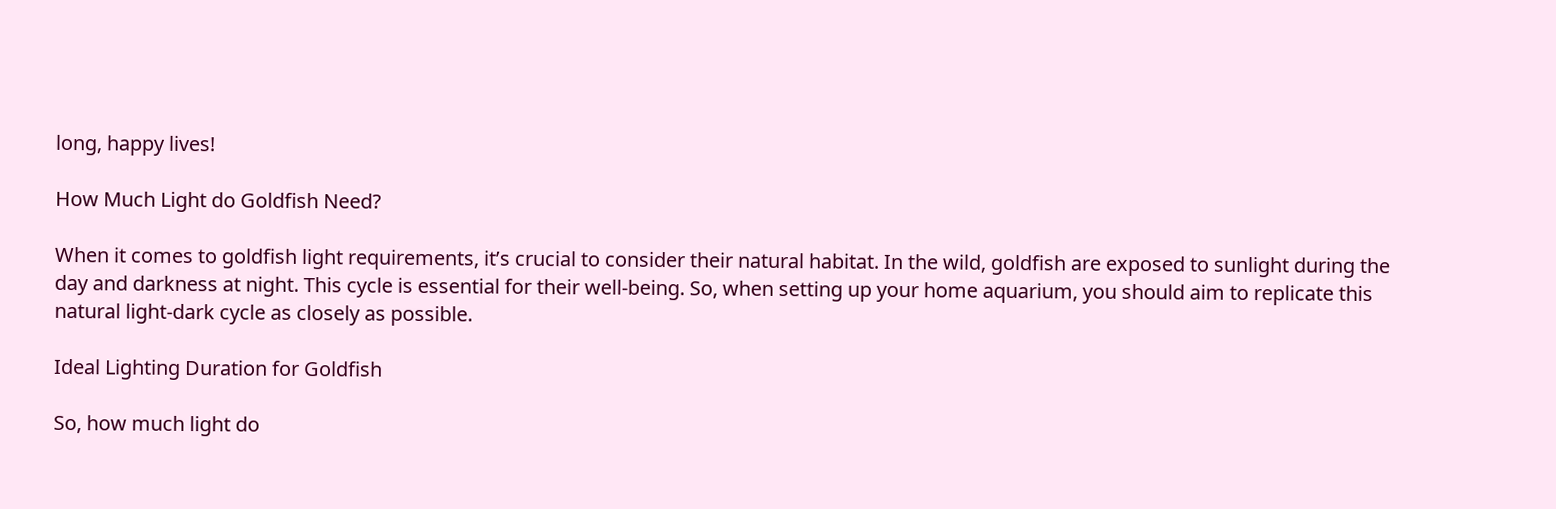long, happy lives!

How Much Light do Goldfish Need?

When it comes to goldfish light requirements, it’s crucial to consider their natural habitat. In the wild, goldfish are exposed to sunlight during the day and darkness at night. This cycle is essential for their well-being. So, when setting up your home aquarium, you should aim to replicate this natural light-dark cycle as closely as possible.

Ideal Lighting Duration for Goldfish

So, how much light do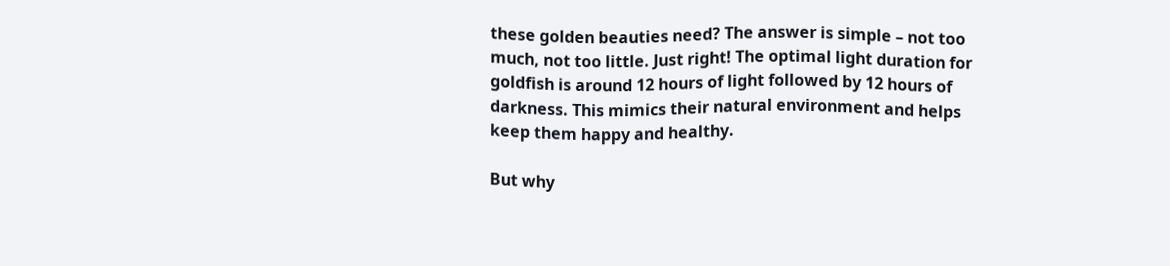these golden beauties need? The answer is simple – not too much, not too little. Just right! The optimal light duration for goldfish is around 12 hours of light followed by 12 hours of darkness. This mimics their natural environment and helps keep them happy and healthy.

But why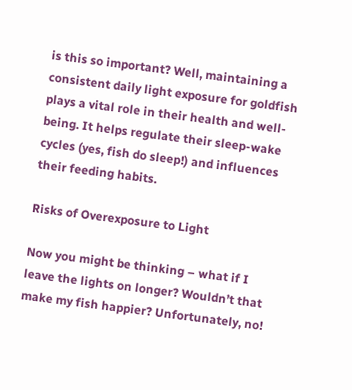is this so important? Well, maintaining a consistent daily light exposure for goldfish plays a vital role in their health and well-being. It helps regulate their sleep-wake cycles (yes, fish do sleep!) and influences their feeding habits.

Risks of Overexposure to Light

Now you might be thinking – what if I leave the lights on longer? Wouldn’t that make my fish happier? Unfortunately, no!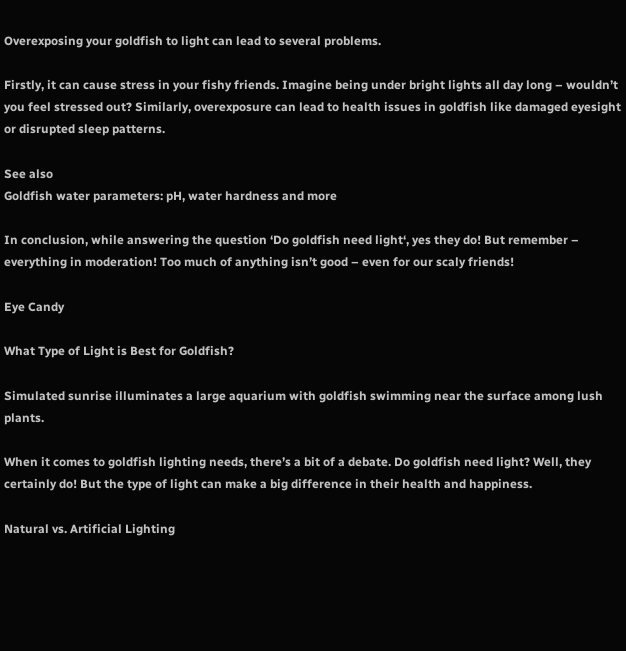Overexposing your goldfish to light can lead to several problems.

Firstly, it can cause stress in your fishy friends. Imagine being under bright lights all day long – wouldn’t you feel stressed out? Similarly, overexposure can lead to health issues in goldfish like damaged eyesight or disrupted sleep patterns.

See also
Goldfish water parameters: pH, water hardness and more

In conclusion, while answering the question ‘Do goldfish need light‘, yes they do! But remember – everything in moderation! Too much of anything isn’t good – even for our scaly friends!

Eye Candy

What Type of Light is Best for Goldfish?

Simulated sunrise illuminates a large aquarium with goldfish swimming near the surface among lush plants.

When it comes to goldfish lighting needs, there’s a bit of a debate. Do goldfish need light? Well, they certainly do! But the type of light can make a big difference in their health and happiness.

Natural vs. Artificial Lighting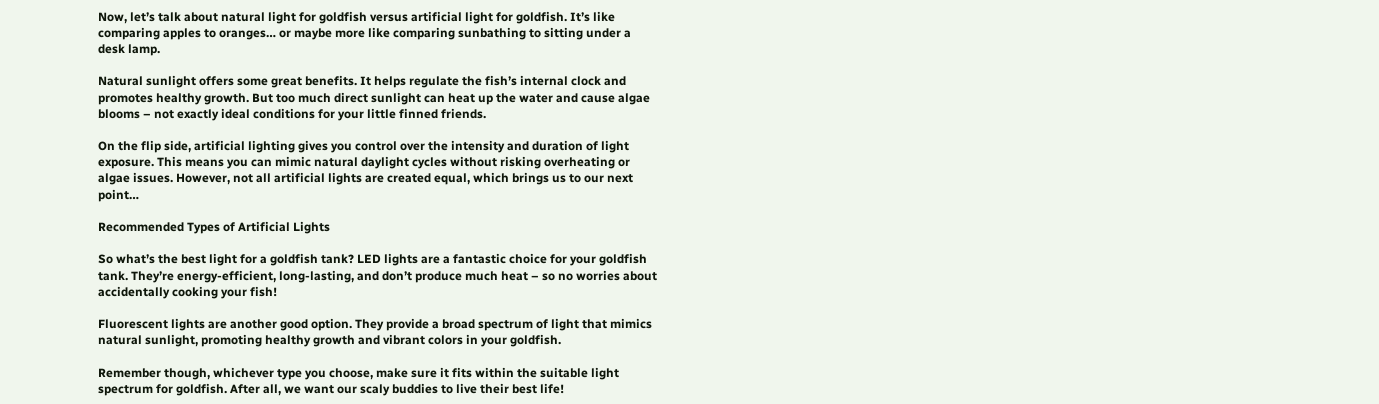Now, let’s talk about natural light for goldfish versus artificial light for goldfish. It’s like comparing apples to oranges… or maybe more like comparing sunbathing to sitting under a desk lamp.

Natural sunlight offers some great benefits. It helps regulate the fish’s internal clock and promotes healthy growth. But too much direct sunlight can heat up the water and cause algae blooms – not exactly ideal conditions for your little finned friends.

On the flip side, artificial lighting gives you control over the intensity and duration of light exposure. This means you can mimic natural daylight cycles without risking overheating or algae issues. However, not all artificial lights are created equal, which brings us to our next point…

Recommended Types of Artificial Lights

So what’s the best light for a goldfish tank? LED lights are a fantastic choice for your goldfish tank. They’re energy-efficient, long-lasting, and don’t produce much heat – so no worries about accidentally cooking your fish!

Fluorescent lights are another good option. They provide a broad spectrum of light that mimics natural sunlight, promoting healthy growth and vibrant colors in your goldfish.

Remember though, whichever type you choose, make sure it fits within the suitable light spectrum for goldfish. After all, we want our scaly buddies to live their best life!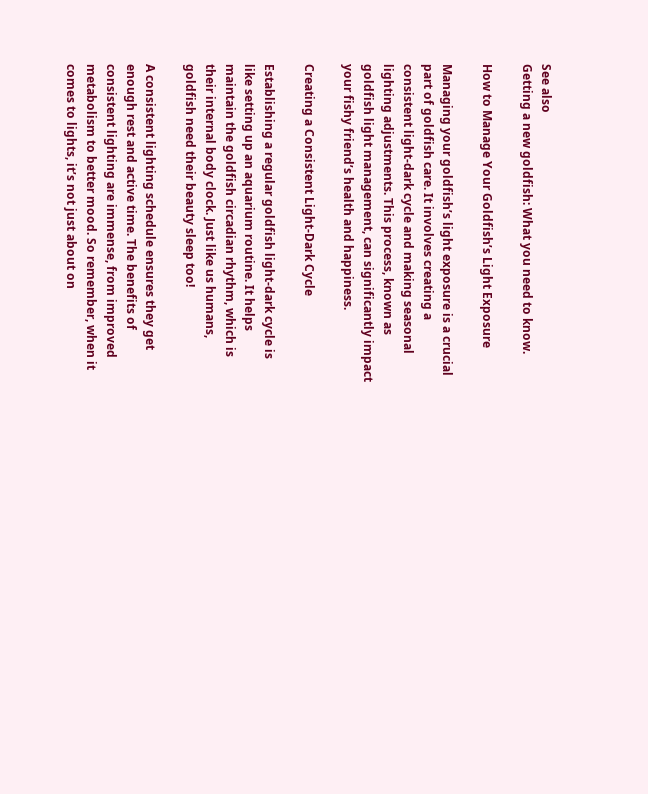See also
Getting a new goldfish: What you need to know.

How to Manage Your Goldfish’s Light Exposure

Managing your goldfish’s light exposure is a crucial part of goldfish care. It involves creating a consistent light-dark cycle and making seasonal lighting adjustments. This process, known as goldfish light management, can significantly impact your fishy friend’s health and happiness.

Creating a Consistent Light-Dark Cycle

Establishing a regular goldfish light-dark cycle is like setting up an aquarium routine. It helps maintain the goldfish circadian rhythm, which is their internal body clock. Just like us humans, goldfish need their beauty sleep too!

A consistent lighting schedule ensures they get enough rest and active time. The benefits of consistent lighting are immense, from improved metabolism to better mood. So remember, when it comes to lights, it’s not just about on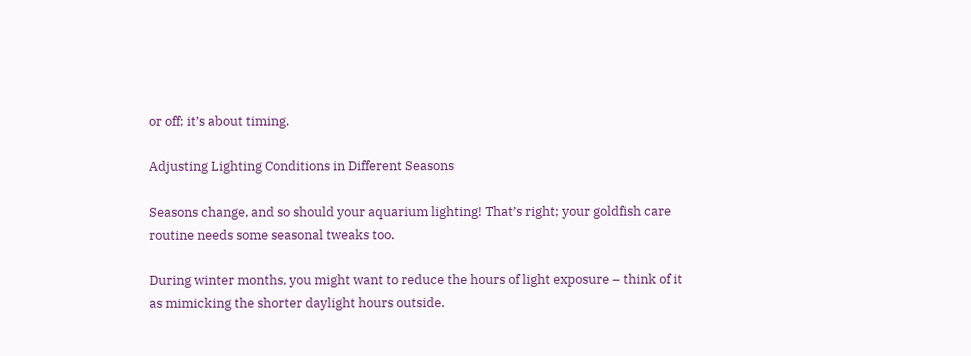or off; it’s about timing.

Adjusting Lighting Conditions in Different Seasons

Seasons change, and so should your aquarium lighting! That’s right; your goldfish care routine needs some seasonal tweaks too.

During winter months, you might want to reduce the hours of light exposure – think of it as mimicking the shorter daylight hours outside.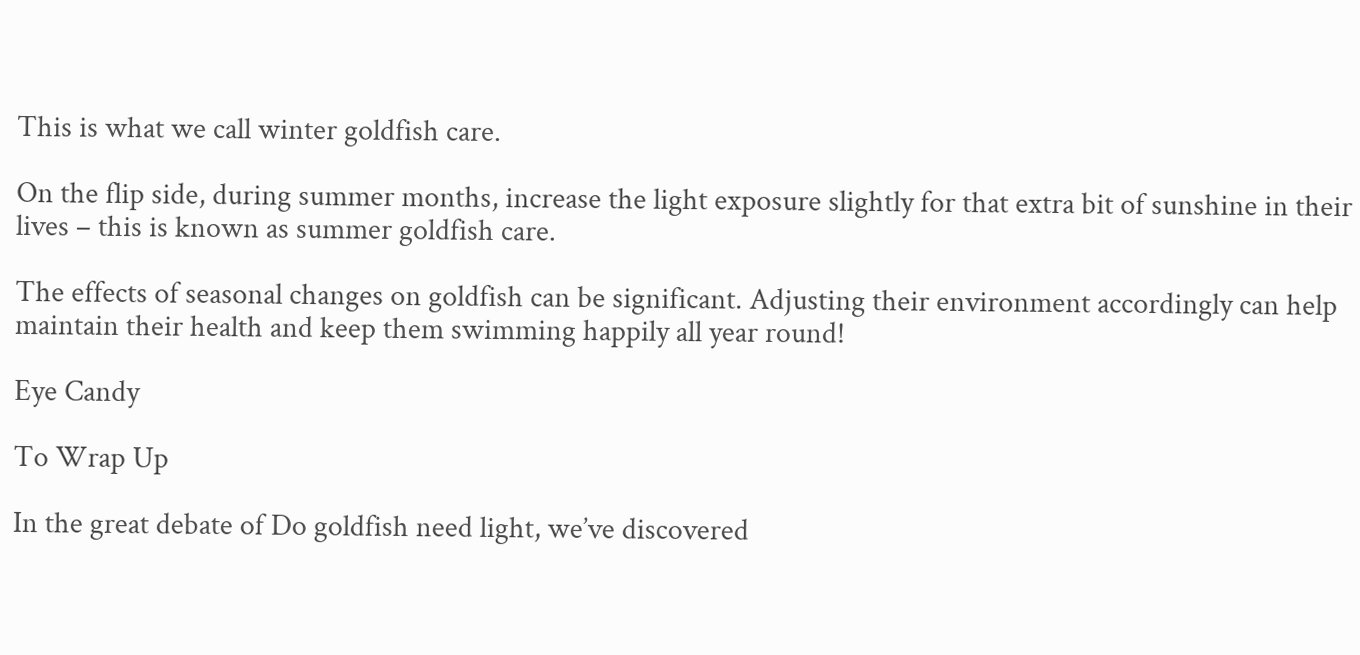This is what we call winter goldfish care.

On the flip side, during summer months, increase the light exposure slightly for that extra bit of sunshine in their lives – this is known as summer goldfish care.

The effects of seasonal changes on goldfish can be significant. Adjusting their environment accordingly can help maintain their health and keep them swimming happily all year round!

Eye Candy

To Wrap Up

In the great debate of Do goldfish need light, we’ve discovered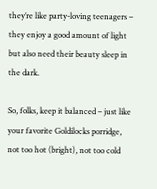they’re like party-loving teenagers – they enjoy a good amount of light but also need their beauty sleep in the dark.

So, folks, keep it balanced – just like your favorite Goldilocks porridge, not too hot (bright), not too cold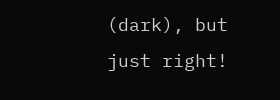(dark), but just right!